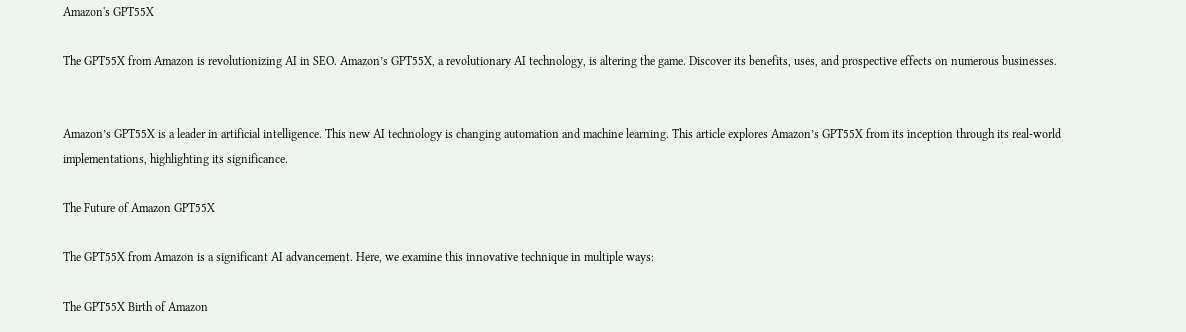Amazon's GPT55X

The GPT55X from Amazon is revolutionizing AI in SEO. Amazon’s GPT55X, a revolutionary AI technology, is altering the game. Discover its benefits, uses, and prospective effects on numerous businesses.


Amazon’s GPT55X is a leader in artificial intelligence. This new AI technology is changing automation and machine learning. This article explores Amazon’s GPT55X from its inception through its real-world implementations, highlighting its significance.

The Future of Amazon GPT55X

The GPT55X from Amazon is a significant AI advancement. Here, we examine this innovative technique in multiple ways:

The GPT55X Birth of Amazon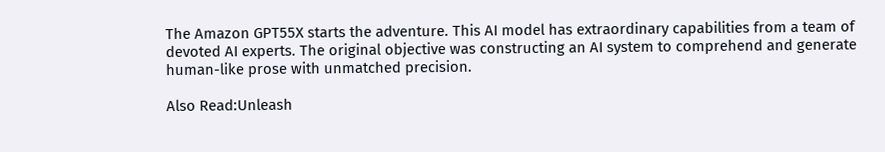The Amazon GPT55X starts the adventure. This AI model has extraordinary capabilities from a team of devoted AI experts. The original objective was constructing an AI system to comprehend and generate human-like prose with unmatched precision.

Also Read:Unleash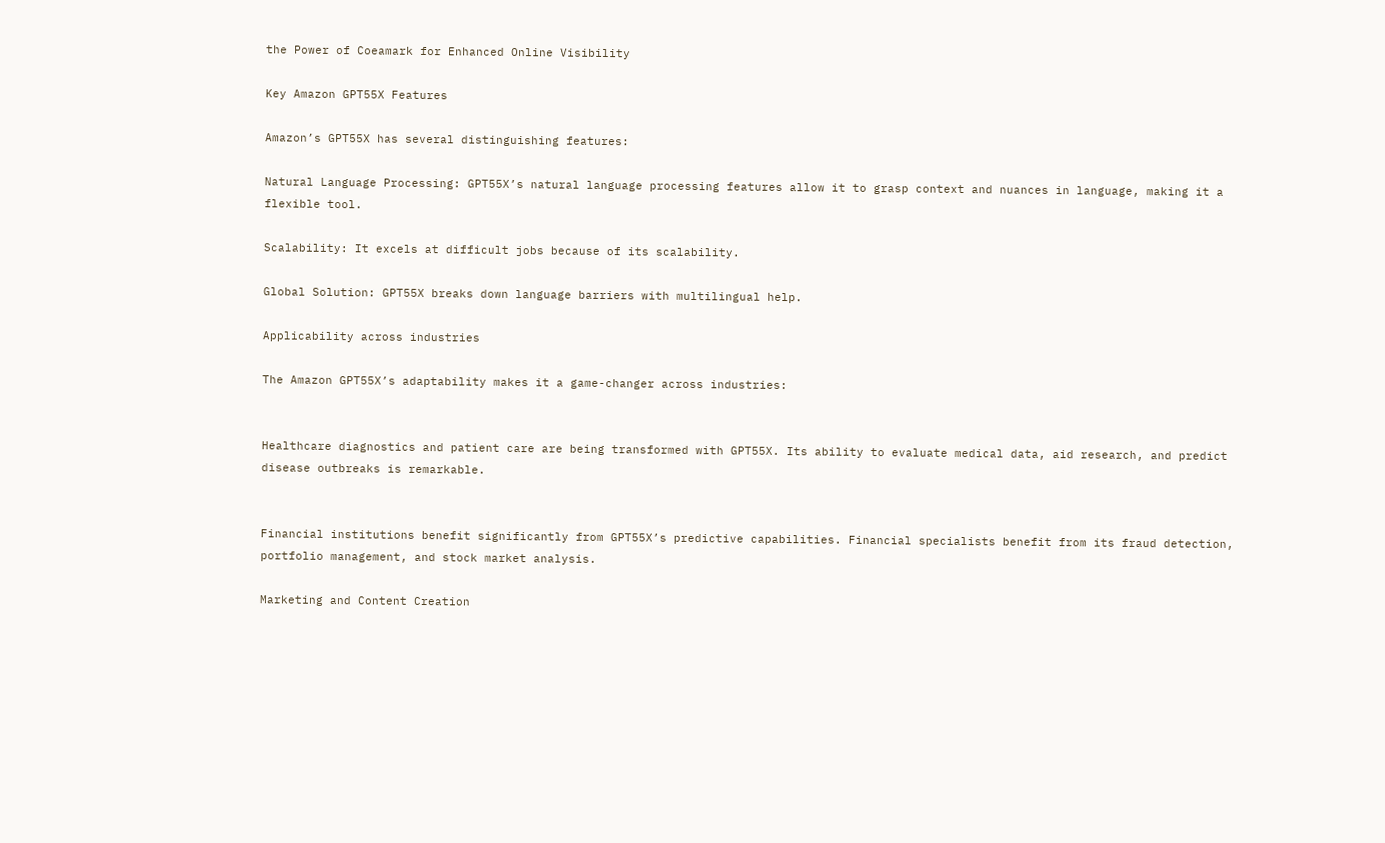the Power of Coeamark for Enhanced Online Visibility

Key Amazon GPT55X Features

Amazon’s GPT55X has several distinguishing features:

Natural Language Processing: GPT55X’s natural language processing features allow it to grasp context and nuances in language, making it a flexible tool.

Scalability: It excels at difficult jobs because of its scalability.

Global Solution: GPT55X breaks down language barriers with multilingual help.

Applicability across industries

The Amazon GPT55X’s adaptability makes it a game-changer across industries:


Healthcare diagnostics and patient care are being transformed with GPT55X. Its ability to evaluate medical data, aid research, and predict disease outbreaks is remarkable.


Financial institutions benefit significantly from GPT55X’s predictive capabilities. Financial specialists benefit from its fraud detection, portfolio management, and stock market analysis.

Marketing and Content Creation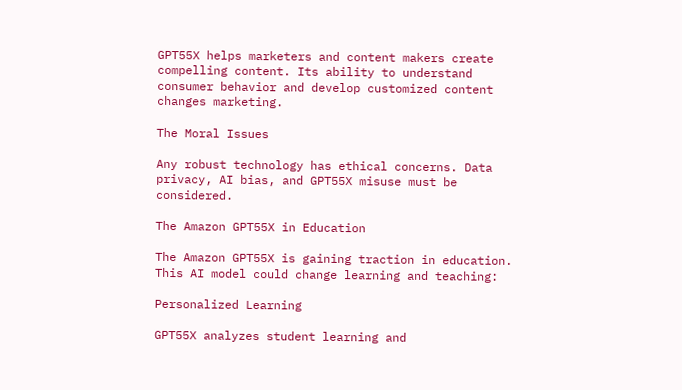GPT55X helps marketers and content makers create compelling content. Its ability to understand consumer behavior and develop customized content changes marketing.

The Moral Issues

Any robust technology has ethical concerns. Data privacy, AI bias, and GPT55X misuse must be considered.

The Amazon GPT55X in Education

The Amazon GPT55X is gaining traction in education. This AI model could change learning and teaching:

Personalized Learning

GPT55X analyzes student learning and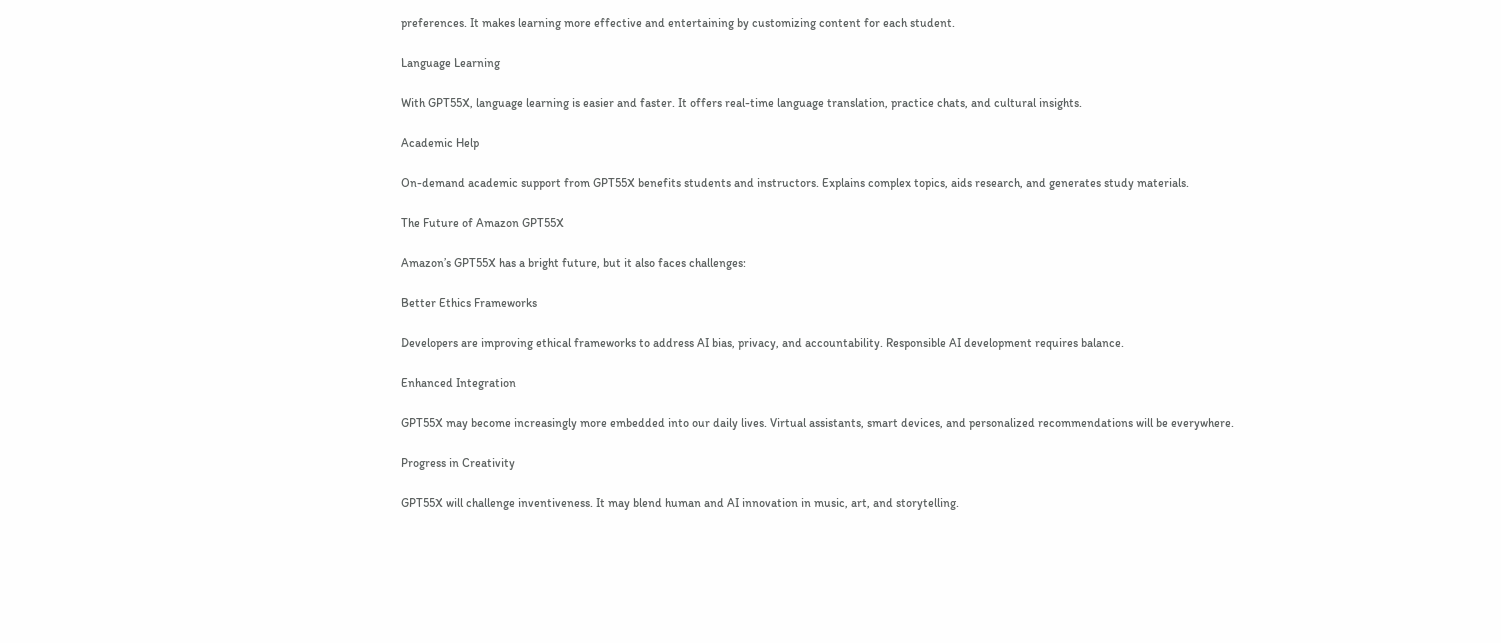preferences. It makes learning more effective and entertaining by customizing content for each student.

Language Learning

With GPT55X, language learning is easier and faster. It offers real-time language translation, practice chats, and cultural insights.

Academic Help

On-demand academic support from GPT55X benefits students and instructors. Explains complex topics, aids research, and generates study materials.

The Future of Amazon GPT55X

Amazon’s GPT55X has a bright future, but it also faces challenges:

Better Ethics Frameworks

Developers are improving ethical frameworks to address AI bias, privacy, and accountability. Responsible AI development requires balance.

Enhanced Integration

GPT55X may become increasingly more embedded into our daily lives. Virtual assistants, smart devices, and personalized recommendations will be everywhere.

Progress in Creativity

GPT55X will challenge inventiveness. It may blend human and AI innovation in music, art, and storytelling.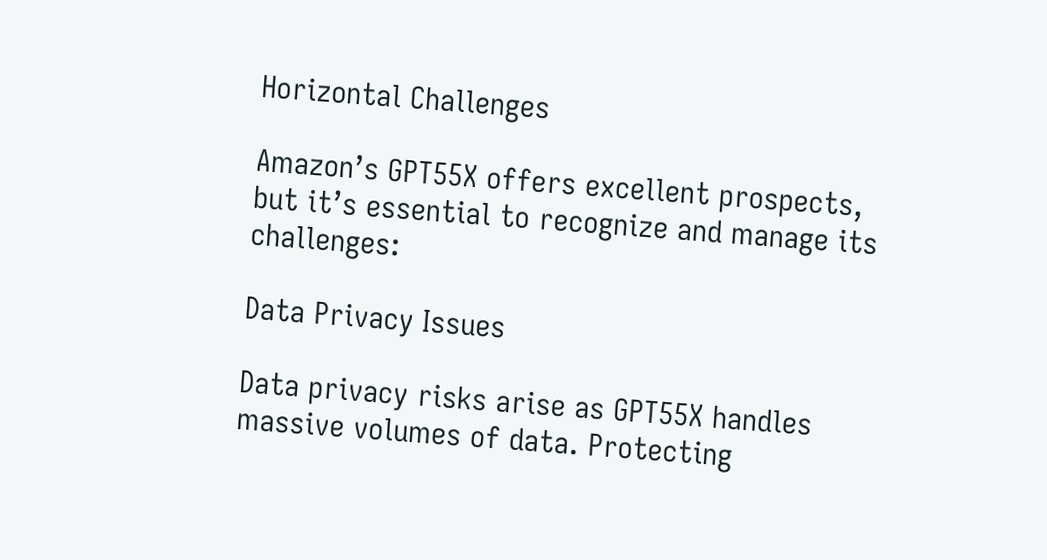Horizontal Challenges

Amazon’s GPT55X offers excellent prospects, but it’s essential to recognize and manage its challenges:

Data Privacy Issues

Data privacy risks arise as GPT55X handles massive volumes of data. Protecting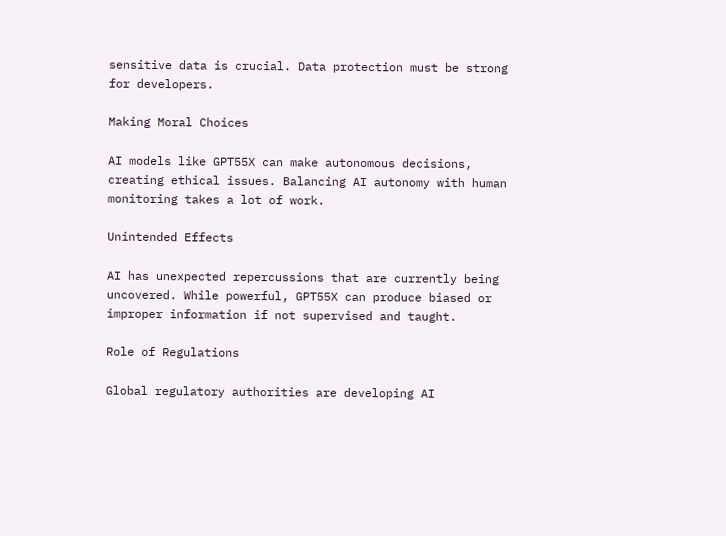sensitive data is crucial. Data protection must be strong for developers.

Making Moral Choices

AI models like GPT55X can make autonomous decisions, creating ethical issues. Balancing AI autonomy with human monitoring takes a lot of work.

Unintended Effects

AI has unexpected repercussions that are currently being uncovered. While powerful, GPT55X can produce biased or improper information if not supervised and taught.

Role of Regulations

Global regulatory authorities are developing AI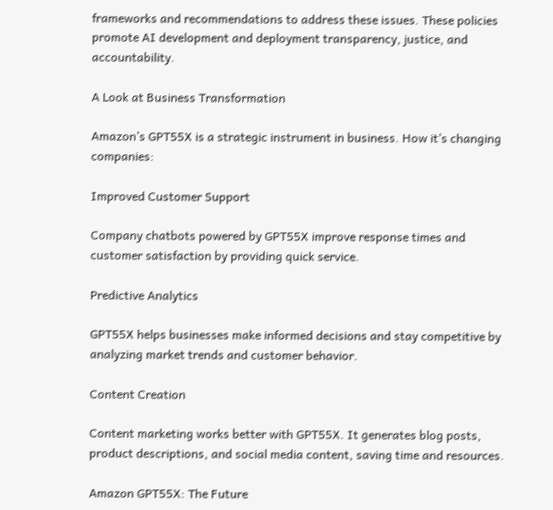frameworks and recommendations to address these issues. These policies promote AI development and deployment transparency, justice, and accountability.

A Look at Business Transformation

Amazon’s GPT55X is a strategic instrument in business. How it’s changing companies:

Improved Customer Support

Company chatbots powered by GPT55X improve response times and customer satisfaction by providing quick service.

Predictive Analytics

GPT55X helps businesses make informed decisions and stay competitive by analyzing market trends and customer behavior.

Content Creation

Content marketing works better with GPT55X. It generates blog posts, product descriptions, and social media content, saving time and resources.

Amazon GPT55X: The Future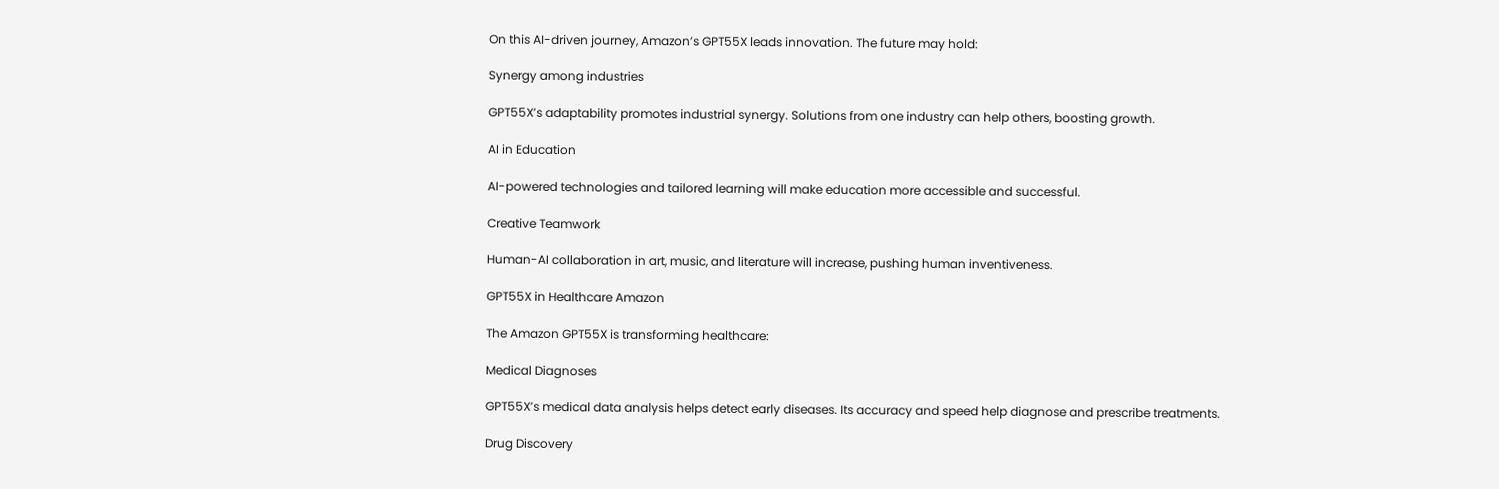On this AI-driven journey, Amazon’s GPT55X leads innovation. The future may hold:

Synergy among industries

GPT55X’s adaptability promotes industrial synergy. Solutions from one industry can help others, boosting growth.

AI in Education

AI-powered technologies and tailored learning will make education more accessible and successful.

Creative Teamwork

Human-AI collaboration in art, music, and literature will increase, pushing human inventiveness.

GPT55X in Healthcare Amazon

The Amazon GPT55X is transforming healthcare:

Medical Diagnoses

GPT55X’s medical data analysis helps detect early diseases. Its accuracy and speed help diagnose and prescribe treatments.

Drug Discovery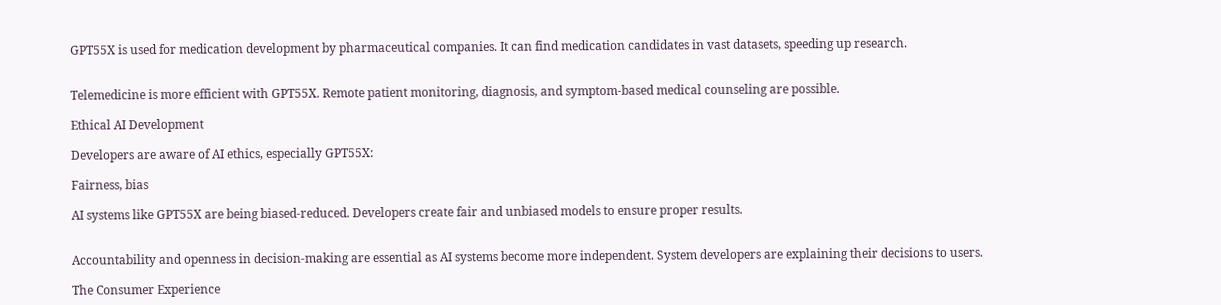GPT55X is used for medication development by pharmaceutical companies. It can find medication candidates in vast datasets, speeding up research.


Telemedicine is more efficient with GPT55X. Remote patient monitoring, diagnosis, and symptom-based medical counseling are possible.

Ethical AI Development

Developers are aware of AI ethics, especially GPT55X:

Fairness, bias

AI systems like GPT55X are being biased-reduced. Developers create fair and unbiased models to ensure proper results.


Accountability and openness in decision-making are essential as AI systems become more independent. System developers are explaining their decisions to users.

The Consumer Experience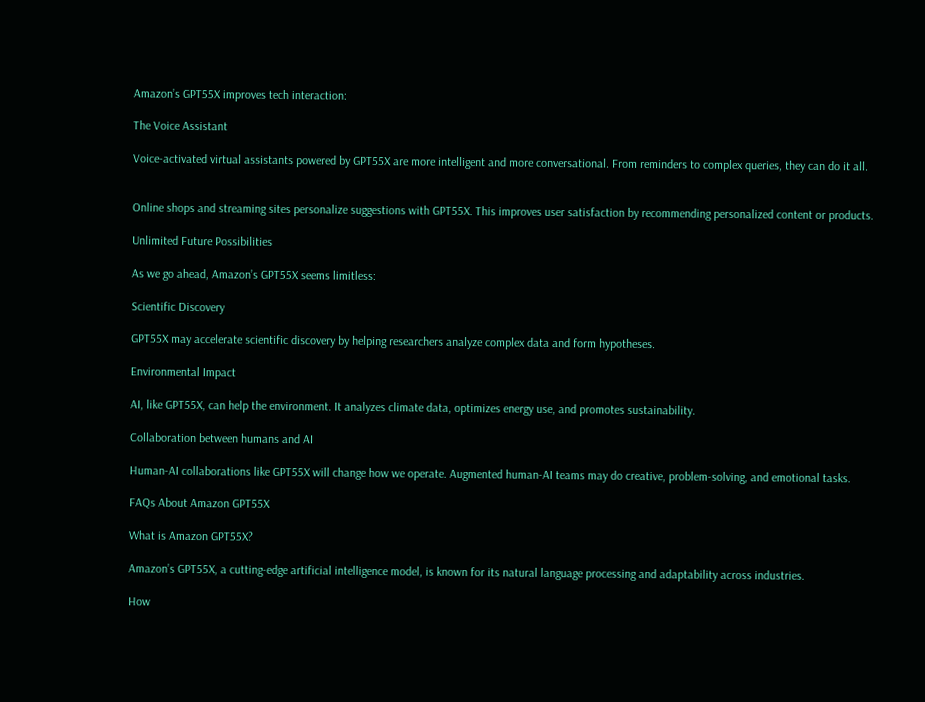Amazon’s GPT55X improves tech interaction:

The Voice Assistant

Voice-activated virtual assistants powered by GPT55X are more intelligent and more conversational. From reminders to complex queries, they can do it all.


Online shops and streaming sites personalize suggestions with GPT55X. This improves user satisfaction by recommending personalized content or products.

Unlimited Future Possibilities

As we go ahead, Amazon’s GPT55X seems limitless:

Scientific Discovery

GPT55X may accelerate scientific discovery by helping researchers analyze complex data and form hypotheses.

Environmental Impact

AI, like GPT55X, can help the environment. It analyzes climate data, optimizes energy use, and promotes sustainability.

Collaboration between humans and AI

Human-AI collaborations like GPT55X will change how we operate. Augmented human-AI teams may do creative, problem-solving, and emotional tasks.

FAQs About Amazon GPT55X

What is Amazon GPT55X?

Amazon’s GPT55X, a cutting-edge artificial intelligence model, is known for its natural language processing and adaptability across industries.

How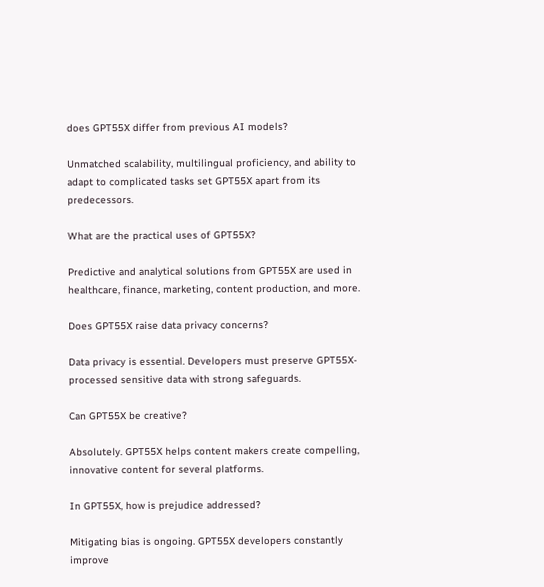does GPT55X differ from previous AI models?

Unmatched scalability, multilingual proficiency, and ability to adapt to complicated tasks set GPT55X apart from its predecessors.

What are the practical uses of GPT55X?

Predictive and analytical solutions from GPT55X are used in healthcare, finance, marketing, content production, and more.

Does GPT55X raise data privacy concerns?

Data privacy is essential. Developers must preserve GPT55X-processed sensitive data with strong safeguards.

Can GPT55X be creative?

Absolutely. GPT55X helps content makers create compelling, innovative content for several platforms.

In GPT55X, how is prejudice addressed?

Mitigating bias is ongoing. GPT55X developers constantly improve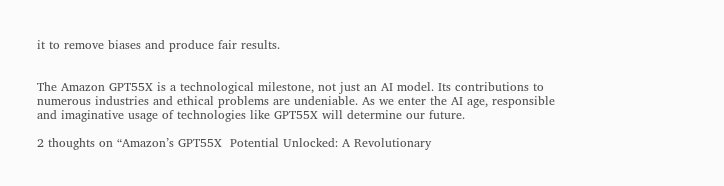it to remove biases and produce fair results.


The Amazon GPT55X is a technological milestone, not just an AI model. Its contributions to numerous industries and ethical problems are undeniable. As we enter the AI age, responsible and imaginative usage of technologies like GPT55X will determine our future.

2 thoughts on “Amazon’s GPT55X  Potential Unlocked: A Revolutionary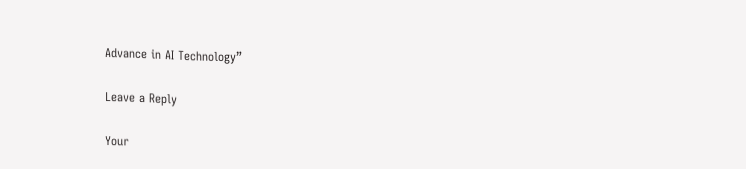Advance in AI Technology”

Leave a Reply

Your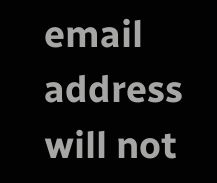email address will not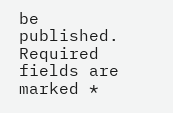be published. Required fields are marked *